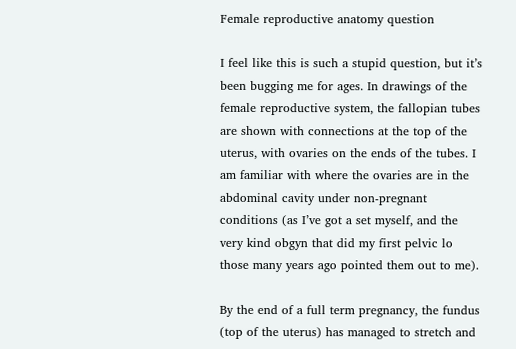Female reproductive anatomy question

I feel like this is such a stupid question, but it’s been bugging me for ages. In drawings of the female reproductive system, the fallopian tubes are shown with connections at the top of the uterus, with ovaries on the ends of the tubes. I am familiar with where the ovaries are in the abdominal cavity under non-pregnant conditions (as I’ve got a set myself, and the very kind obgyn that did my first pelvic lo those many years ago pointed them out to me).

By the end of a full term pregnancy, the fundus (top of the uterus) has managed to stretch and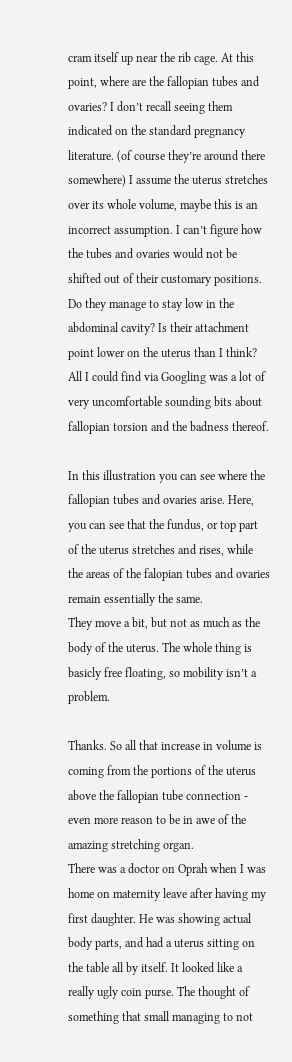cram itself up near the rib cage. At this point, where are the fallopian tubes and ovaries? I don’t recall seeing them indicated on the standard pregnancy literature. (of course they’re around there somewhere) I assume the uterus stretches over its whole volume, maybe this is an incorrect assumption. I can’t figure how the tubes and ovaries would not be shifted out of their customary positions. Do they manage to stay low in the abdominal cavity? Is their attachment point lower on the uterus than I think? All I could find via Googling was a lot of very uncomfortable sounding bits about fallopian torsion and the badness thereof.

In this illustration you can see where the fallopian tubes and ovaries arise. Here, you can see that the fundus, or top part of the uterus stretches and rises, while the areas of the falopian tubes and ovaries remain essentially the same.
They move a bit, but not as much as the body of the uterus. The whole thing is basicly free floating, so mobility isn’t a problem.

Thanks. So all that increase in volume is coming from the portions of the uterus above the fallopian tube connection - even more reason to be in awe of the amazing stretching organ.
There was a doctor on Oprah when I was home on maternity leave after having my first daughter. He was showing actual body parts, and had a uterus sitting on the table all by itself. It looked like a really ugly coin purse. The thought of something that small managing to not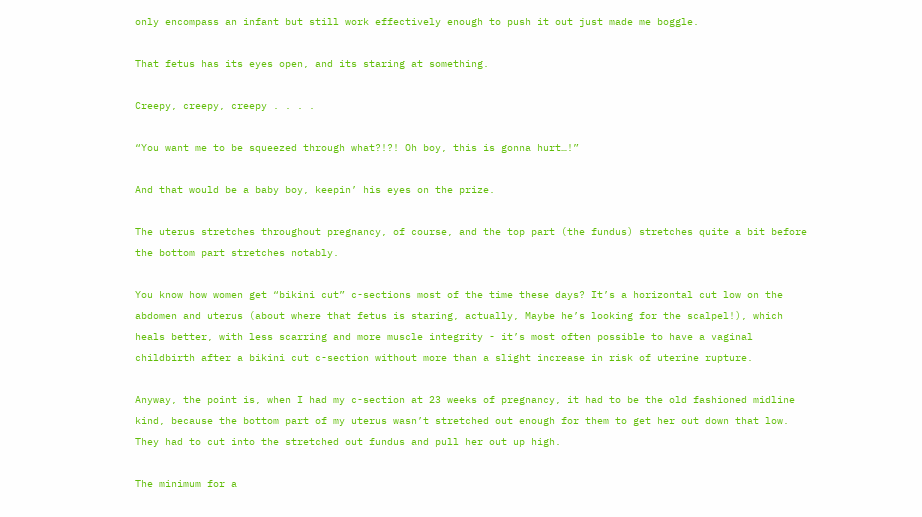only encompass an infant but still work effectively enough to push it out just made me boggle.

That fetus has its eyes open, and its staring at something.

Creepy, creepy, creepy . . . .

“You want me to be squeezed through what?!?! Oh boy, this is gonna hurt…!”

And that would be a baby boy, keepin’ his eyes on the prize.

The uterus stretches throughout pregnancy, of course, and the top part (the fundus) stretches quite a bit before the bottom part stretches notably.

You know how women get “bikini cut” c-sections most of the time these days? It’s a horizontal cut low on the abdomen and uterus (about where that fetus is staring, actually, Maybe he’s looking for the scalpel!), which heals better, with less scarring and more muscle integrity - it’s most often possible to have a vaginal childbirth after a bikini cut c-section without more than a slight increase in risk of uterine rupture.

Anyway, the point is, when I had my c-section at 23 weeks of pregnancy, it had to be the old fashioned midline kind, because the bottom part of my uterus wasn’t stretched out enough for them to get her out down that low. They had to cut into the stretched out fundus and pull her out up high.

The minimum for a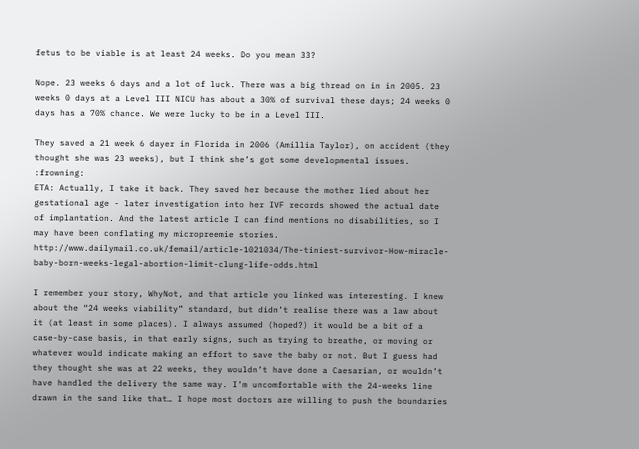fetus to be viable is at least 24 weeks. Do you mean 33?

Nope. 23 weeks 6 days and a lot of luck. There was a big thread on in in 2005. 23 weeks 0 days at a Level III NICU has about a 30% of survival these days; 24 weeks 0 days has a 70% chance. We were lucky to be in a Level III.

They saved a 21 week 6 dayer in Florida in 2006 (Amillia Taylor), on accident (they thought she was 23 weeks), but I think she’s got some developmental issues. :frowning:
ETA: Actually, I take it back. They saved her because the mother lied about her gestational age - later investigation into her IVF records showed the actual date of implantation. And the latest article I can find mentions no disabilities, so I may have been conflating my micropreemie stories. http://www.dailymail.co.uk/femail/article-1021034/The-tiniest-survivor-How-miracle-baby-born-weeks-legal-abortion-limit-clung-life-odds.html

I remember your story, WhyNot, and that article you linked was interesting. I knew about the “24 weeks viability” standard, but didn’t realise there was a law about it (at least in some places). I always assumed (hoped?) it would be a bit of a case-by-case basis, in that early signs, such as trying to breathe, or moving or whatever would indicate making an effort to save the baby or not. But I guess had they thought she was at 22 weeks, they wouldn’t have done a Caesarian, or wouldn’t have handled the delivery the same way. I’m uncomfortable with the 24-weeks line drawn in the sand like that… I hope most doctors are willing to push the boundaries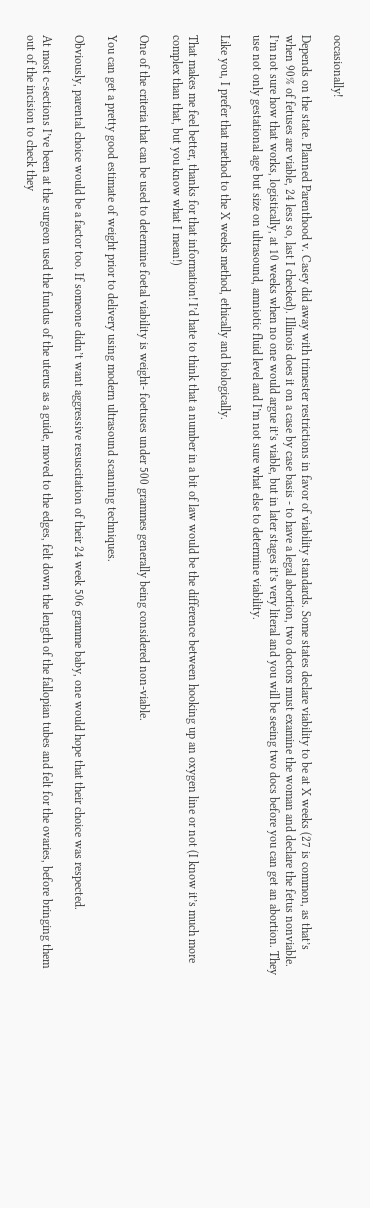occasionally!

Depends on the state. Planned Parenthood v. Casey did away with trimester restrictions in favor of viability standards. Some states declare viability to be at X weeks (27 is common, as that’s when 90% of fetuses are viable, 24 less so, last I checked). Illinois does it on a case by case basis - to have a legal abortion, two doctors must examine the woman and declare the fetus nonviable. I’m not sure how that works, logistically, at 10 weeks when no one would argue it’s viable, but in later stages it’s very literal and you will be seeing two docs before you can get an abortion. They use not only gestational age but size on ultrasound, amniotic fluid level and I’m not sure what else to determine viability.

Like you, I prefer that method to the X weeks method, ethically and biologically.

That makes me feel better, thanks for that information! I’d hate to think that a number in a bit of law would be the difference between hooking up an oxygen line or not (I know it’s much more complex than that, but you know what I mean!)

One of the criteria that can be used to determine foetal viability is weight- foetuses under 500 grammes generally being considered non-viable.

You can get a pretty good estimate of weight prior to delivery using modern ultrasound scanning techniques.

Obviously, parental choice would be a factor too. If someone didn’t want aggressive resuscitation of their 24 week 506 gramme baby, one would hope that their choice was respected.

At most c-sections I’ve been at the surgeon used the fundus of the uterus as a guide, moved to the edges, felt down the length of the fallopian tubes and felt for the ovaries, before bringing them out of the incision to check they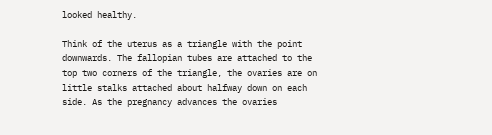looked healthy.

Think of the uterus as a triangle with the point downwards. The fallopian tubes are attached to the top two corners of the triangle, the ovaries are on little stalks attached about halfway down on each side. As the pregnancy advances the ovaries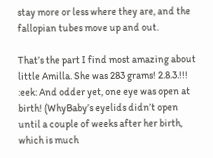stay more or less where they are, and the fallopian tubes move up and out.

That’s the part I find most amazing about little Amilla. She was 283 grams! 2.8.3.!!! :eek: And odder yet, one eye was open at birth! (WhyBaby’s eyelids didn’t open until a couple of weeks after her birth, which is much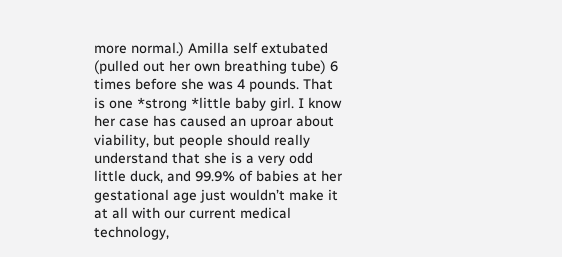more normal.) Amilla self extubated (pulled out her own breathing tube) 6 times before she was 4 pounds. That is one *strong *little baby girl. I know her case has caused an uproar about viability, but people should really understand that she is a very odd little duck, and 99.9% of babies at her gestational age just wouldn’t make it at all with our current medical technology,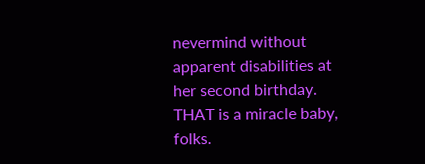nevermind without apparent disabilities at her second birthday. THAT is a miracle baby, folks.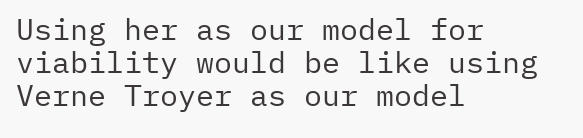Using her as our model for viability would be like using Verne Troyer as our model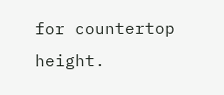for countertop height.